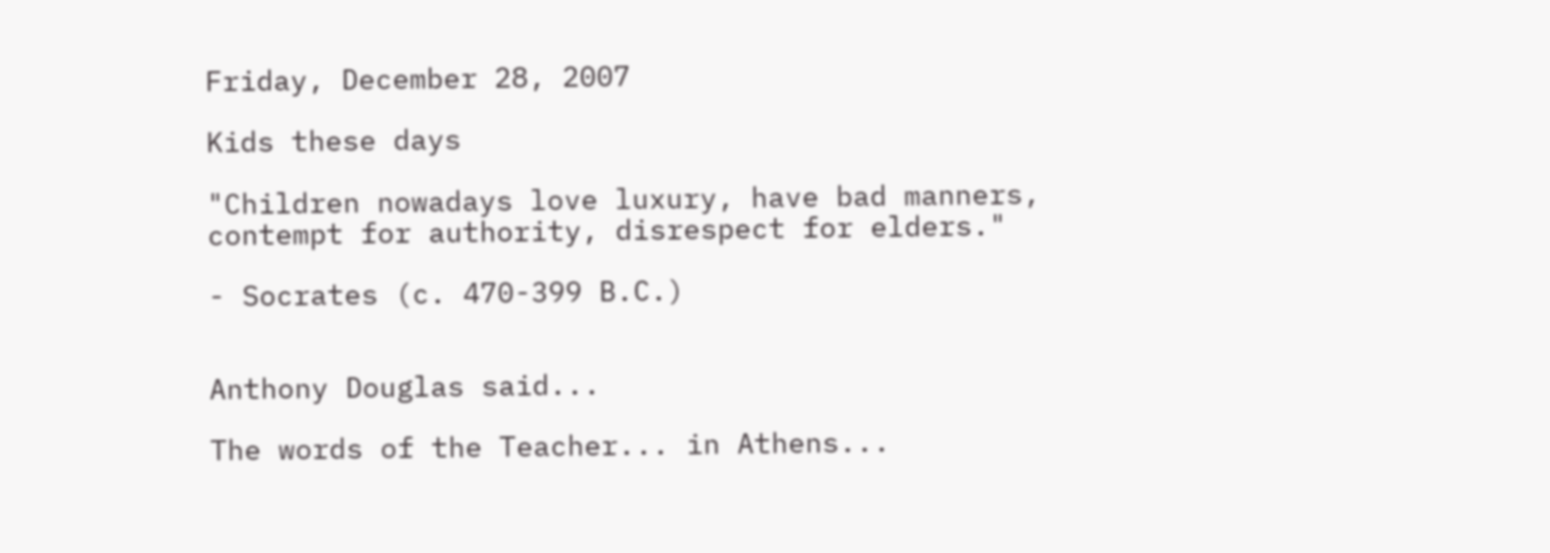Friday, December 28, 2007

Kids these days

"Children nowadays love luxury, have bad manners, contempt for authority, disrespect for elders."

- Socrates (c. 470-399 B.C.)


Anthony Douglas said...

The words of the Teacher... in Athens...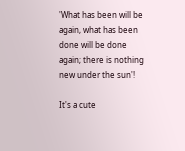'What has been will be again, what has been done will be done again; there is nothing new under the sun'!

It's a cute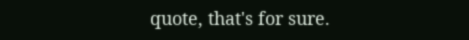quote, that's for sure.